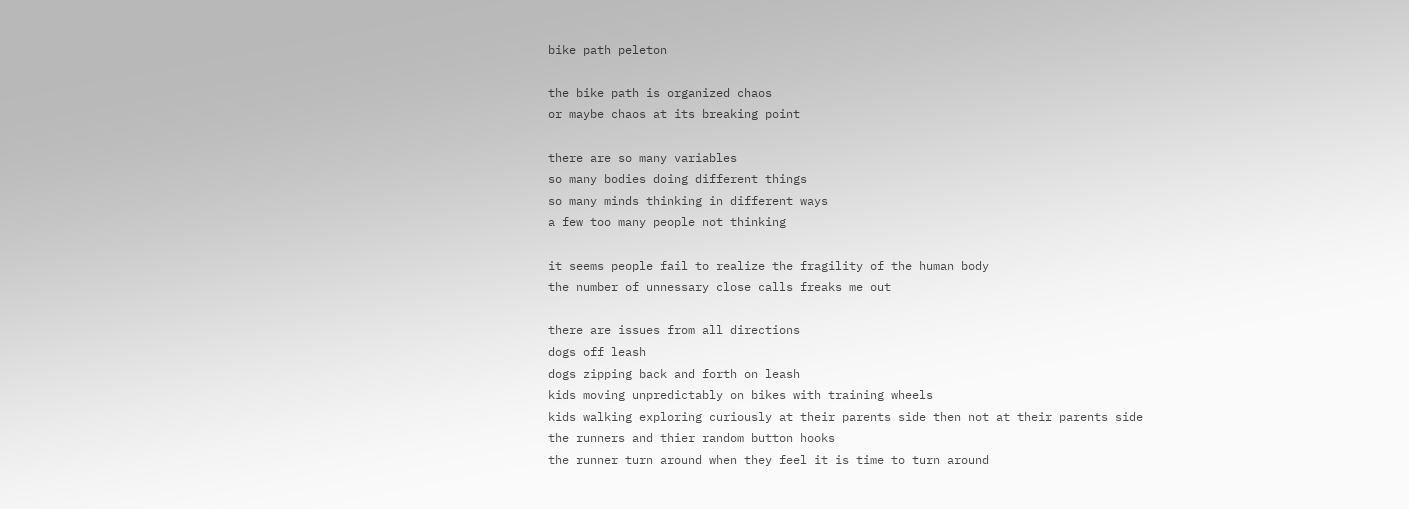bike path peleton

the bike path is organized chaos
or maybe chaos at its breaking point

there are so many variables
so many bodies doing different things
so many minds thinking in different ways
a few too many people not thinking

it seems people fail to realize the fragility of the human body
the number of unnessary close calls freaks me out

there are issues from all directions
dogs off leash
dogs zipping back and forth on leash
kids moving unpredictably on bikes with training wheels
kids walking exploring curiously at their parents side then not at their parents side
the runners and thier random button hooks
the runner turn around when they feel it is time to turn around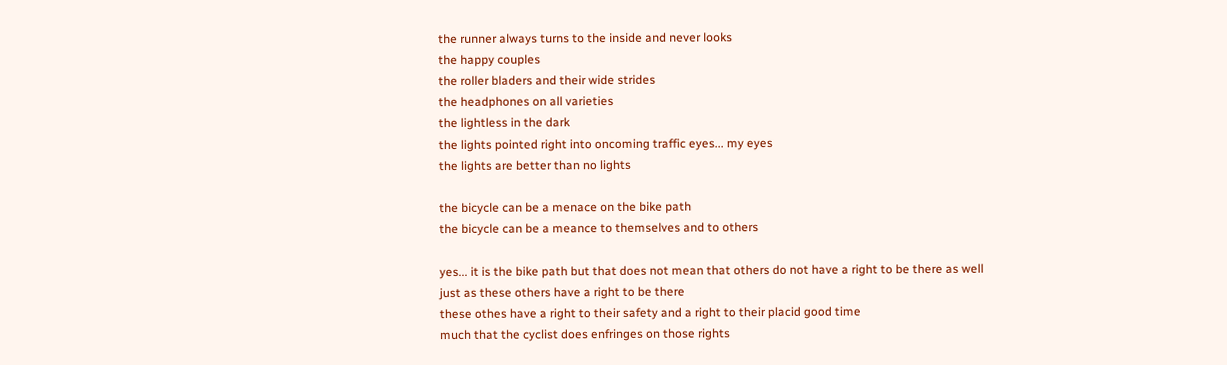the runner always turns to the inside and never looks
the happy couples
the roller bladers and their wide strides
the headphones on all varieties
the lightless in the dark
the lights pointed right into oncoming traffic eyes... my eyes
the lights are better than no lights

the bicycle can be a menace on the bike path
the bicycle can be a meance to themselves and to others

yes... it is the bike path but that does not mean that others do not have a right to be there as well
just as these others have a right to be there
these othes have a right to their safety and a right to their placid good time
much that the cyclist does enfringes on those rights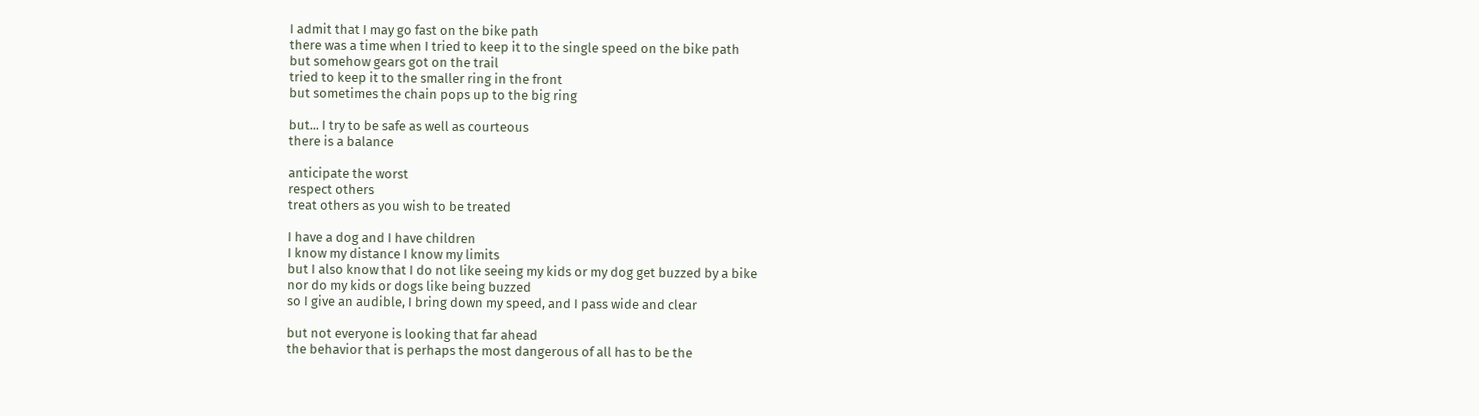I admit that I may go fast on the bike path
there was a time when I tried to keep it to the single speed on the bike path
but somehow gears got on the trail
tried to keep it to the smaller ring in the front
but sometimes the chain pops up to the big ring

but... I try to be safe as well as courteous
there is a balance

anticipate the worst
respect others
treat others as you wish to be treated

I have a dog and I have children
I know my distance I know my limits
but I also know that I do not like seeing my kids or my dog get buzzed by a bike
nor do my kids or dogs like being buzzed
so I give an audible, I bring down my speed, and I pass wide and clear

but not everyone is looking that far ahead
the behavior that is perhaps the most dangerous of all has to be the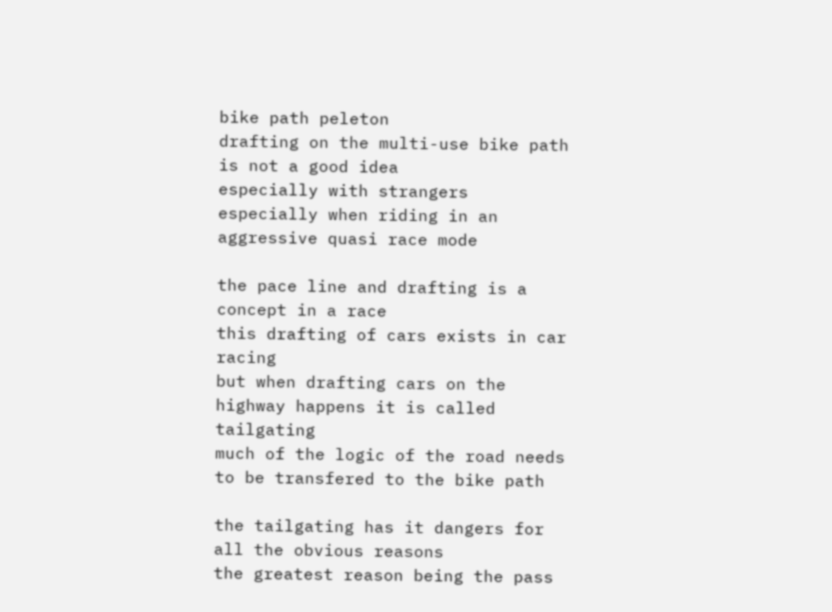bike path peleton
drafting on the multi-use bike path is not a good idea
especially with strangers
especially when riding in an aggressive quasi race mode

the pace line and drafting is a concept in a race
this drafting of cars exists in car racing
but when drafting cars on the highway happens it is called tailgating
much of the logic of the road needs to be transfered to the bike path

the tailgating has it dangers for all the obvious reasons
the greatest reason being the pass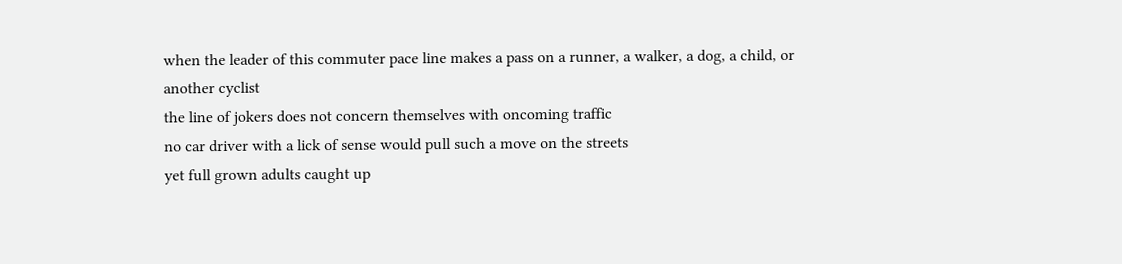when the leader of this commuter pace line makes a pass on a runner, a walker, a dog, a child, or another cyclist
the line of jokers does not concern themselves with oncoming traffic
no car driver with a lick of sense would pull such a move on the streets
yet full grown adults caught up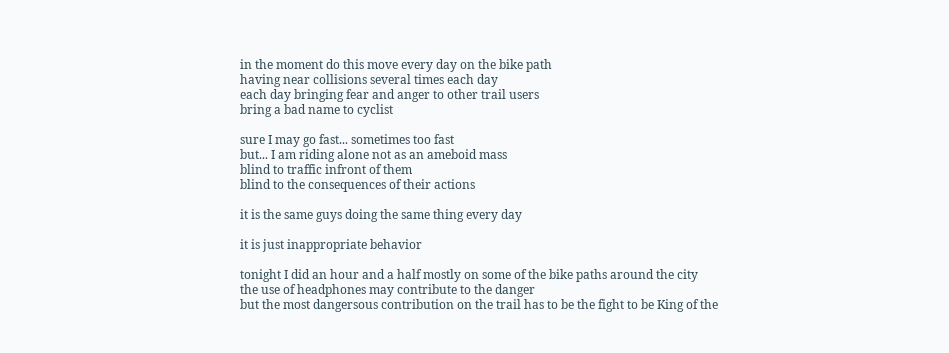in the moment do this move every day on the bike path
having near collisions several times each day
each day bringing fear and anger to other trail users
bring a bad name to cyclist

sure I may go fast... sometimes too fast
but... I am riding alone not as an ameboid mass
blind to traffic infront of them
blind to the consequences of their actions

it is the same guys doing the same thing every day

it is just inappropriate behavior

tonight I did an hour and a half mostly on some of the bike paths around the city
the use of headphones may contribute to the danger
but the most dangersous contribution on the trail has to be the fight to be King of the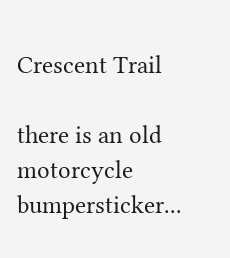Crescent Trail

there is an old motorcycle bumpersticker...